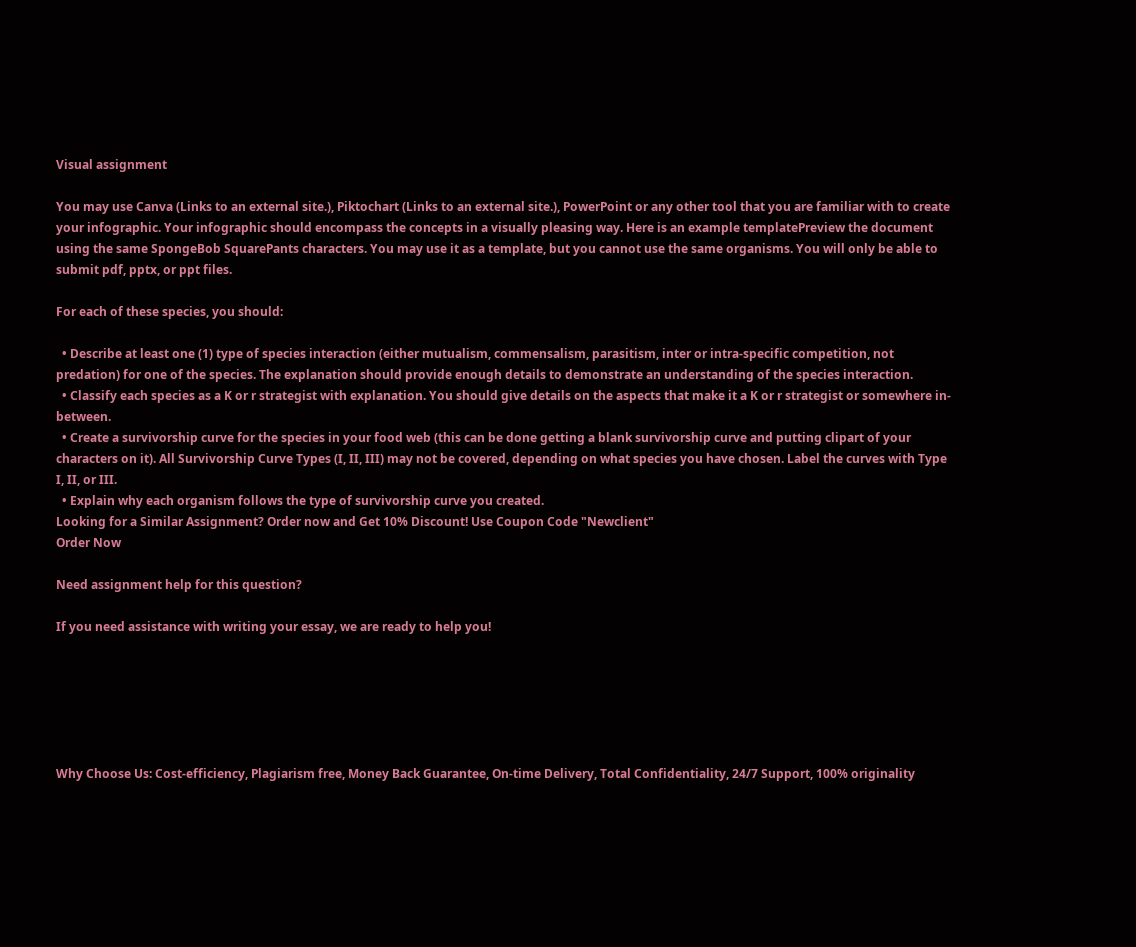Visual assignment

You may use Canva (Links to an external site.), Piktochart (Links to an external site.), PowerPoint or any other tool that you are familiar with to create your infographic. Your infographic should encompass the concepts in a visually pleasing way. Here is an example templatePreview the document using the same SpongeBob SquarePants characters. You may use it as a template, but you cannot use the same organisms. You will only be able to submit pdf, pptx, or ppt files.

For each of these species, you should:

  • Describe at least one (1) type of species interaction (either mutualism, commensalism, parasitism, inter or intra-specific competition, not predation) for one of the species. The explanation should provide enough details to demonstrate an understanding of the species interaction.
  • Classify each species as a K or r strategist with explanation. You should give details on the aspects that make it a K or r strategist or somewhere in-between.
  • Create a survivorship curve for the species in your food web (this can be done getting a blank survivorship curve and putting clipart of your characters on it). All Survivorship Curve Types (I, II, III) may not be covered, depending on what species you have chosen. Label the curves with Type I, II, or III.
  • Explain why each organism follows the type of survivorship curve you created.
Looking for a Similar Assignment? Order now and Get 10% Discount! Use Coupon Code "Newclient"
Order Now

Need assignment help for this question?

If you need assistance with writing your essay, we are ready to help you!






Why Choose Us: Cost-efficiency, Plagiarism free, Money Back Guarantee, On-time Delivery, Total Сonfidentiality, 24/7 Support, 100% originality